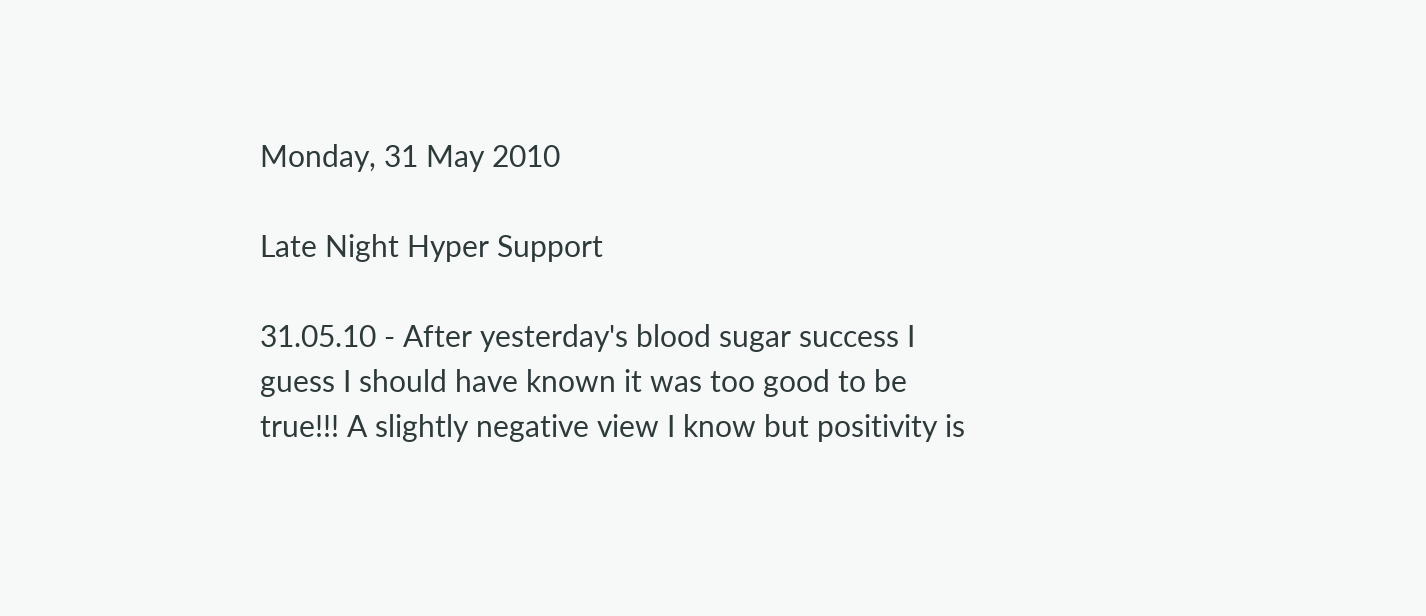Monday, 31 May 2010

Late Night Hyper Support

31.05.10 - After yesterday's blood sugar success I guess I should have known it was too good to be true!!! A slightly negative view I know but positivity is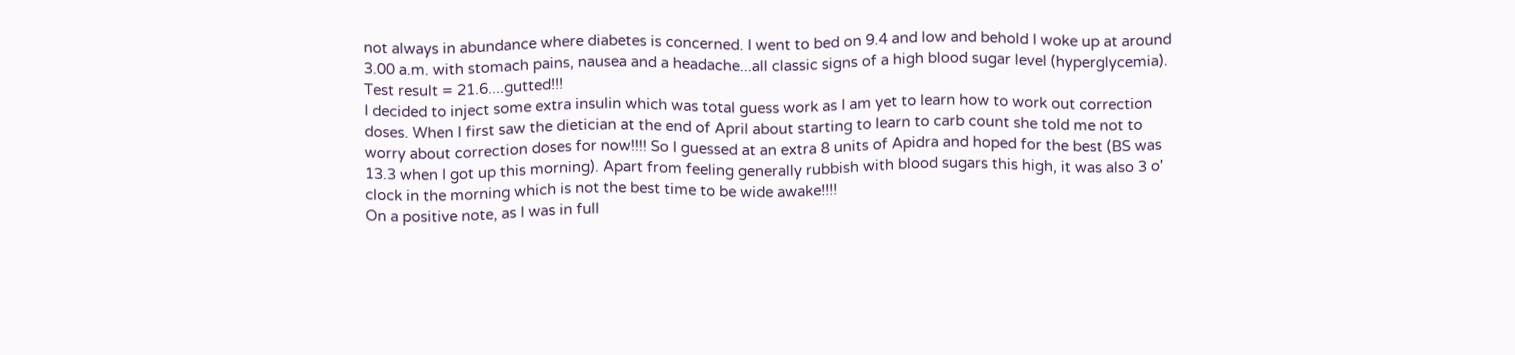not always in abundance where diabetes is concerned. I went to bed on 9.4 and low and behold I woke up at around 3.00 a.m. with stomach pains, nausea and a headache...all classic signs of a high blood sugar level (hyperglycemia). Test result = 21.6....gutted!!!
I decided to inject some extra insulin which was total guess work as I am yet to learn how to work out correction doses. When I first saw the dietician at the end of April about starting to learn to carb count she told me not to worry about correction doses for now!!!! So I guessed at an extra 8 units of Apidra and hoped for the best (BS was 13.3 when I got up this morning). Apart from feeling generally rubbish with blood sugars this high, it was also 3 o' clock in the morning which is not the best time to be wide awake!!!!
On a positive note, as I was in full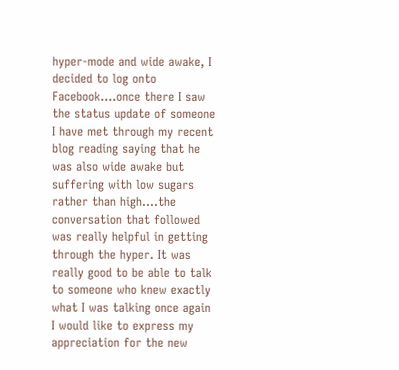hyper-mode and wide awake, I decided to log onto Facebook....once there I saw the status update of someone I have met through my recent blog reading saying that he was also wide awake but suffering with low sugars rather than high....the conversation that followed was really helpful in getting through the hyper. It was really good to be able to talk to someone who knew exactly what I was talking once again I would like to express my appreciation for the new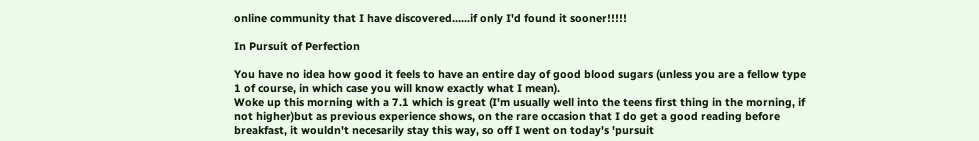online community that I have discovered......if only I'd found it sooner!!!!!

In Pursuit of Perfection

You have no idea how good it feels to have an entire day of good blood sugars (unless you are a fellow type 1 of course, in which case you will know exactly what I mean).
Woke up this morning with a 7.1 which is great (I'm usually well into the teens first thing in the morning, if not higher)but as previous experience shows, on the rare occasion that I do get a good reading before breakfast, it wouldn't necesarily stay this way, so off I went on today's 'pursuit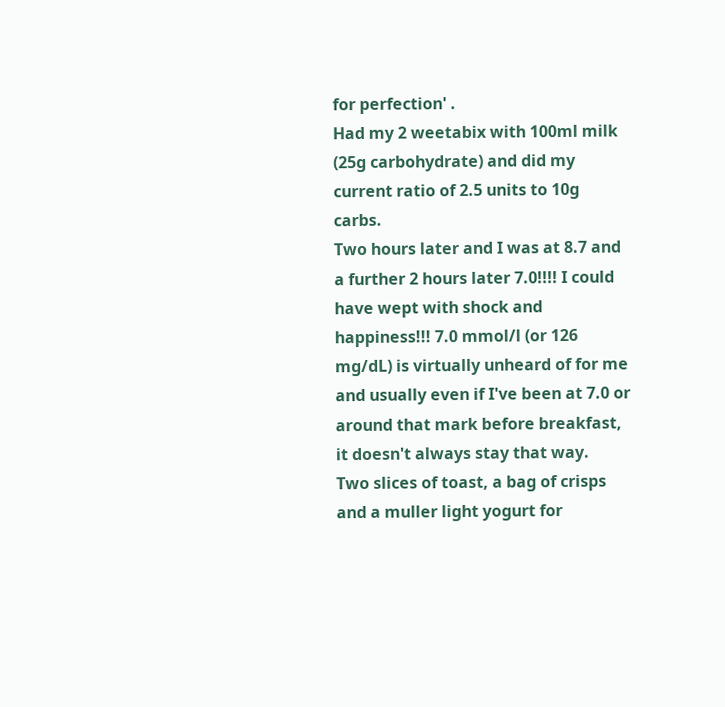for perfection' .
Had my 2 weetabix with 100ml milk (25g carbohydrate) and did my current ratio of 2.5 units to 10g carbs.
Two hours later and I was at 8.7 and a further 2 hours later 7.0!!!! I could have wept with shock and happiness!!! 7.0 mmol/l (or 126 mg/dL) is virtually unheard of for me and usually even if I've been at 7.0 or around that mark before breakfast, it doesn't always stay that way.
Two slices of toast, a bag of crisps and a muller light yogurt for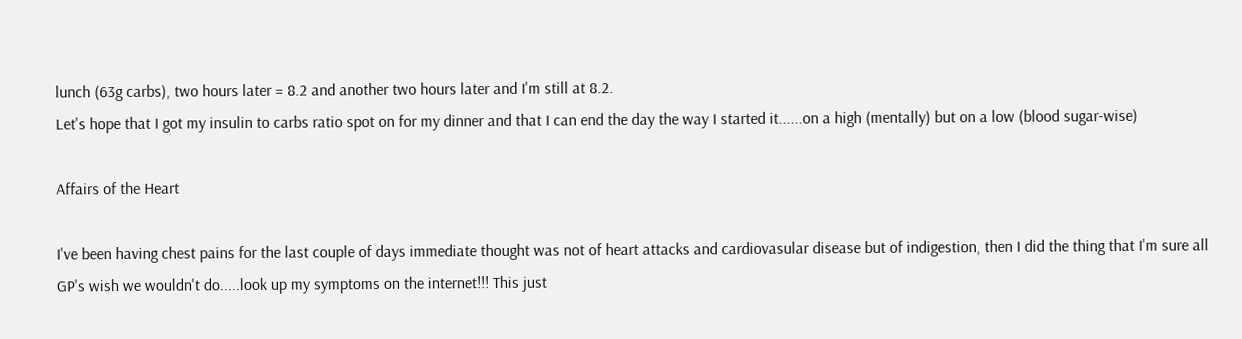lunch (63g carbs), two hours later = 8.2 and another two hours later and I'm still at 8.2.
Let's hope that I got my insulin to carbs ratio spot on for my dinner and that I can end the day the way I started it......on a high (mentally) but on a low (blood sugar-wise)

Affairs of the Heart

I've been having chest pains for the last couple of days immediate thought was not of heart attacks and cardiovasular disease but of indigestion, then I did the thing that I'm sure all GP's wish we wouldn't do.....look up my symptoms on the internet!!! This just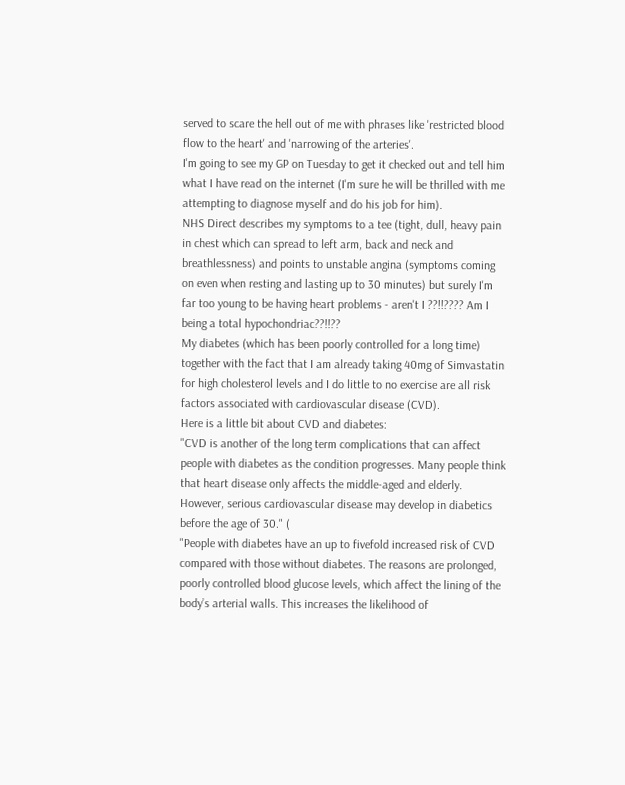served to scare the hell out of me with phrases like 'restricted blood flow to the heart' and 'narrowing of the arteries'.
I'm going to see my GP on Tuesday to get it checked out and tell him what I have read on the internet (I'm sure he will be thrilled with me attempting to diagnose myself and do his job for him).
NHS Direct describes my symptoms to a tee (tight, dull, heavy pain in chest which can spread to left arm, back and neck and breathlessness) and points to unstable angina (symptoms coming on even when resting and lasting up to 30 minutes) but surely I'm far too young to be having heart problems - aren't I ??!!???? Am I being a total hypochondriac??!!??
My diabetes (which has been poorly controlled for a long time) together with the fact that I am already taking 40mg of Simvastatin for high cholesterol levels and I do little to no exercise are all risk factors associated with cardiovascular disease (CVD).
Here is a little bit about CVD and diabetes:
"CVD is another of the long term complications that can affect people with diabetes as the condition progresses. Many people think that heart disease only affects the middle-aged and elderly. However, serious cardiovascular disease may develop in diabetics before the age of 30." (
"People with diabetes have an up to fivefold increased risk of CVD compared with those without diabetes. The reasons are prolonged, poorly controlled blood glucose levels, which affect the lining of the body’s arterial walls. This increases the likelihood of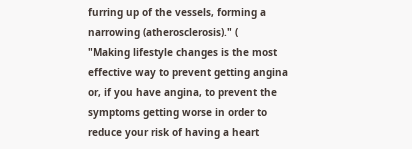furring up of the vessels, forming a narrowing (atherosclerosis)." (
"Making lifestyle changes is the most effective way to prevent getting angina or, if you have angina, to prevent the symptoms getting worse in order to reduce your risk of having a heart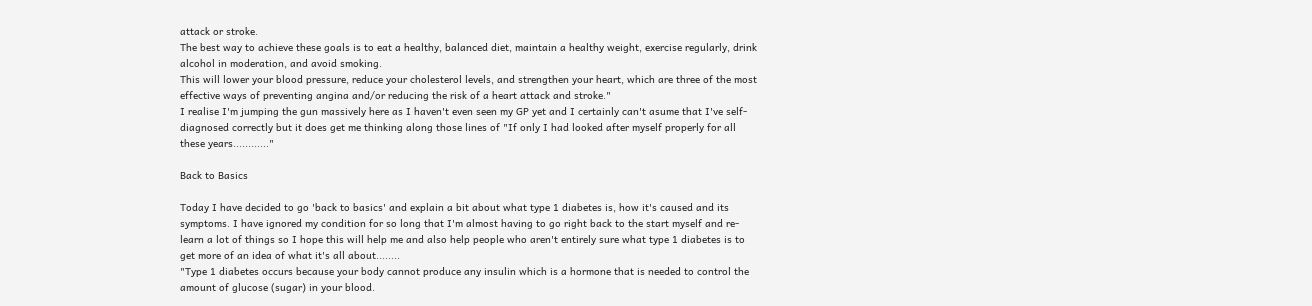attack or stroke.
The best way to achieve these goals is to eat a healthy, balanced diet, maintain a healthy weight, exercise regularly, drink alcohol in moderation, and avoid smoking.
This will lower your blood pressure, reduce your cholesterol levels, and strengthen your heart, which are three of the most effective ways of preventing angina and/or reducing the risk of a heart attack and stroke."
I realise I'm jumping the gun massively here as I haven't even seen my GP yet and I certainly can't asume that I've self-diagnosed correctly but it does get me thinking along those lines of "If only I had looked after myself properly for all these years............"

Back to Basics

Today I have decided to go 'back to basics' and explain a bit about what type 1 diabetes is, how it's caused and its symptoms. I have ignored my condition for so long that I'm almost having to go right back to the start myself and re-learn a lot of things so I hope this will help me and also help people who aren't entirely sure what type 1 diabetes is to get more of an idea of what it's all about........
"Type 1 diabetes occurs because your body cannot produce any insulin which is a hormone that is needed to control the amount of glucose (sugar) in your blood.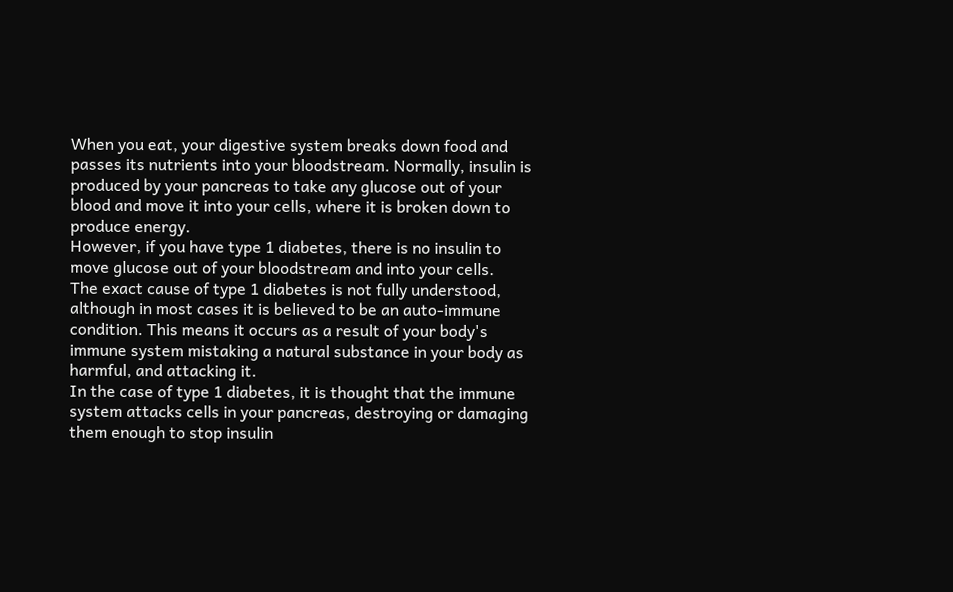When you eat, your digestive system breaks down food and passes its nutrients into your bloodstream. Normally, insulin is produced by your pancreas to take any glucose out of your blood and move it into your cells, where it is broken down to produce energy.
However, if you have type 1 diabetes, there is no insulin to move glucose out of your bloodstream and into your cells.
The exact cause of type 1 diabetes is not fully understood, although in most cases it is believed to be an auto-immune condition. This means it occurs as a result of your body's immune system mistaking a natural substance in your body as harmful, and attacking it.
In the case of type 1 diabetes, it is thought that the immune system attacks cells in your pancreas, destroying or damaging them enough to stop insulin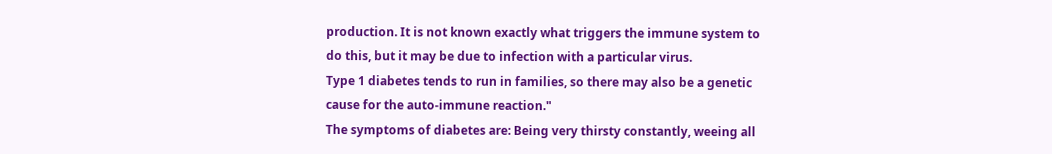production. It is not known exactly what triggers the immune system to do this, but it may be due to infection with a particular virus.
Type 1 diabetes tends to run in families, so there may also be a genetic cause for the auto-immune reaction."
The symptoms of diabetes are: Being very thirsty constantly, weeing all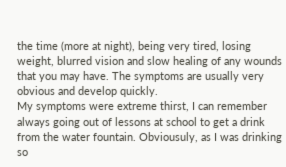the time (more at night), being very tired, losing weight, blurred vision and slow healing of any wounds that you may have. The symptoms are usually very obvious and develop quickly.
My symptoms were extreme thirst, I can remember always going out of lessons at school to get a drink from the water fountain. Obviousuly, as I was drinking so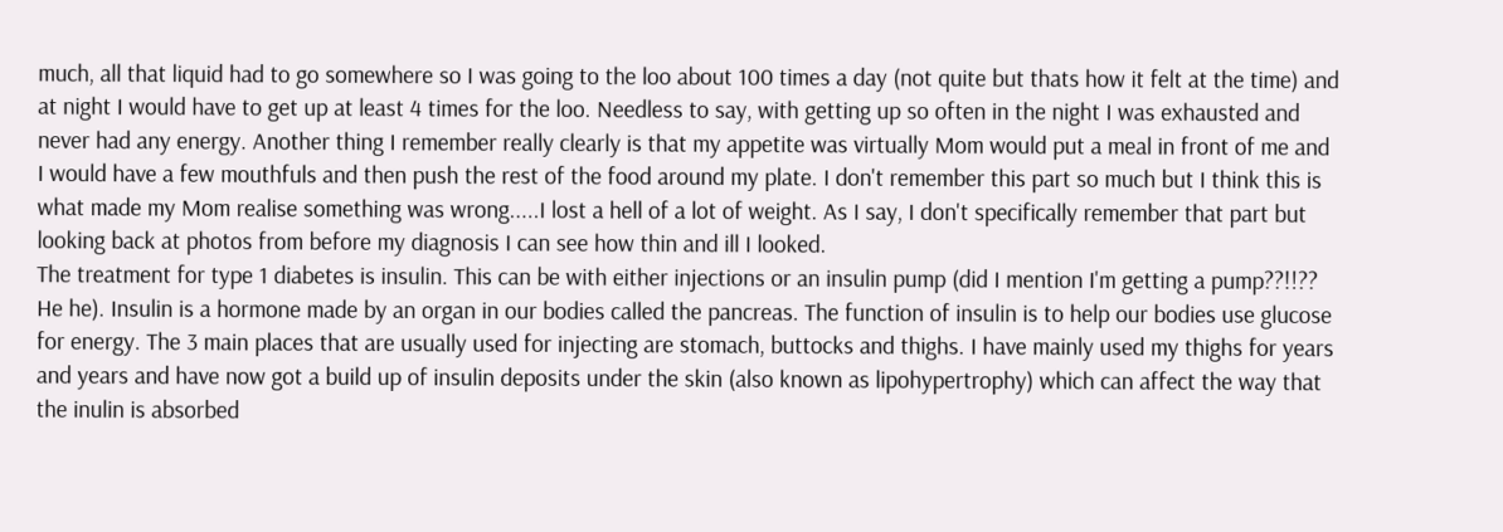much, all that liquid had to go somewhere so I was going to the loo about 100 times a day (not quite but thats how it felt at the time) and at night I would have to get up at least 4 times for the loo. Needless to say, with getting up so often in the night I was exhausted and never had any energy. Another thing I remember really clearly is that my appetite was virtually Mom would put a meal in front of me and I would have a few mouthfuls and then push the rest of the food around my plate. I don't remember this part so much but I think this is what made my Mom realise something was wrong.....I lost a hell of a lot of weight. As I say, I don't specifically remember that part but looking back at photos from before my diagnosis I can see how thin and ill I looked.
The treatment for type 1 diabetes is insulin. This can be with either injections or an insulin pump (did I mention I'm getting a pump??!!?? He he). Insulin is a hormone made by an organ in our bodies called the pancreas. The function of insulin is to help our bodies use glucose for energy. The 3 main places that are usually used for injecting are stomach, buttocks and thighs. I have mainly used my thighs for years and years and have now got a build up of insulin deposits under the skin (also known as lipohypertrophy) which can affect the way that the inulin is absorbed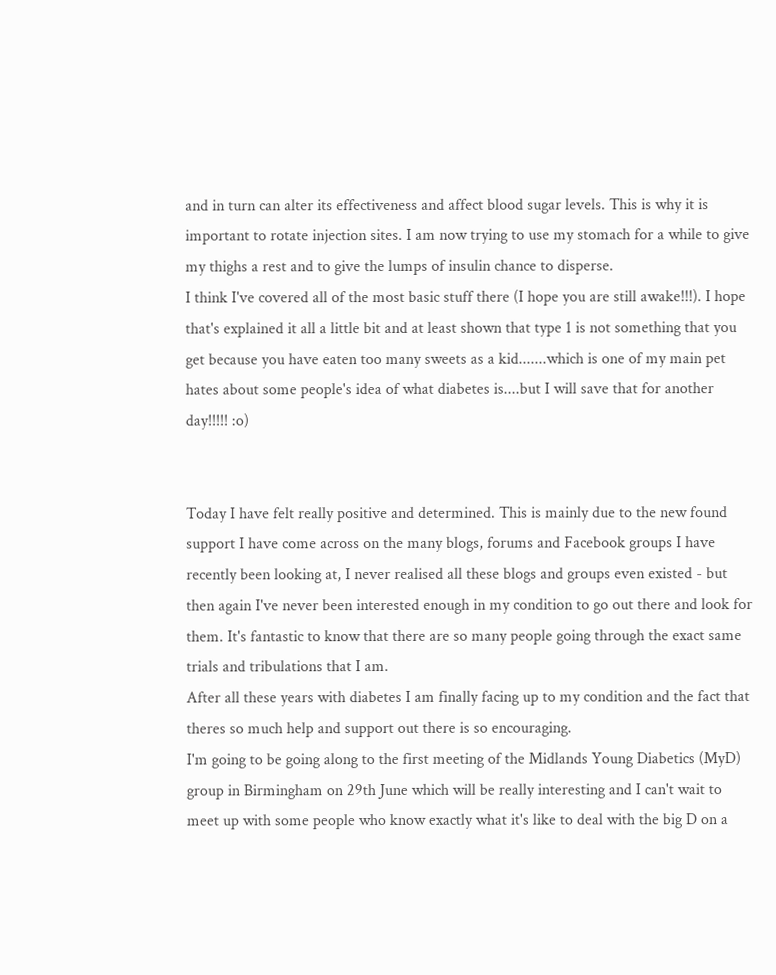and in turn can alter its effectiveness and affect blood sugar levels. This is why it is important to rotate injection sites. I am now trying to use my stomach for a while to give my thighs a rest and to give the lumps of insulin chance to disperse.
I think I've covered all of the most basic stuff there (I hope you are still awake!!!). I hope that's explained it all a little bit and at least shown that type 1 is not something that you get because you have eaten too many sweets as a kid.......which is one of my main pet hates about some people's idea of what diabetes is....but I will save that for another day!!!!! :o)


Today I have felt really positive and determined. This is mainly due to the new found support I have come across on the many blogs, forums and Facebook groups I have recently been looking at, I never realised all these blogs and groups even existed - but then again I've never been interested enough in my condition to go out there and look for them. It's fantastic to know that there are so many people going through the exact same trials and tribulations that I am.
After all these years with diabetes I am finally facing up to my condition and the fact that theres so much help and support out there is so encouraging.
I'm going to be going along to the first meeting of the Midlands Young Diabetics (MyD) group in Birmingham on 29th June which will be really interesting and I can't wait to meet up with some people who know exactly what it's like to deal with the big D on a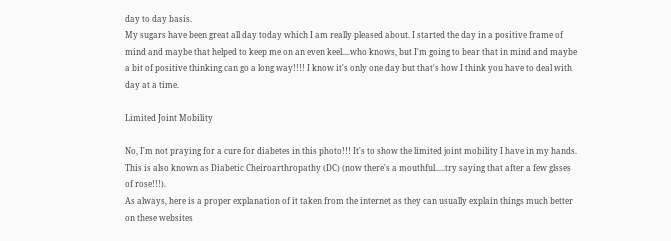day to day basis.
My sugars have been great all day today which I am really pleased about. I started the day in a positive frame of mind and maybe that helped to keep me on an even keel....who knows, but I'm going to bear that in mind and maybe a bit of positive thinking can go a long way!!!! I know it's only one day but that's how I think you have to deal with day at a time.

Limited Joint Mobility

No, I'm not praying for a cure for diabetes in this photo!!! It's to show the limited joint mobility I have in my hands. This is also known as Diabetic Cheiroarthropathy (DC) (now there's a mouthful.....try saying that after a few glsses of rose!!!).
As always, here is a proper explanation of it taken from the internet as they can usually explain things much better on these websites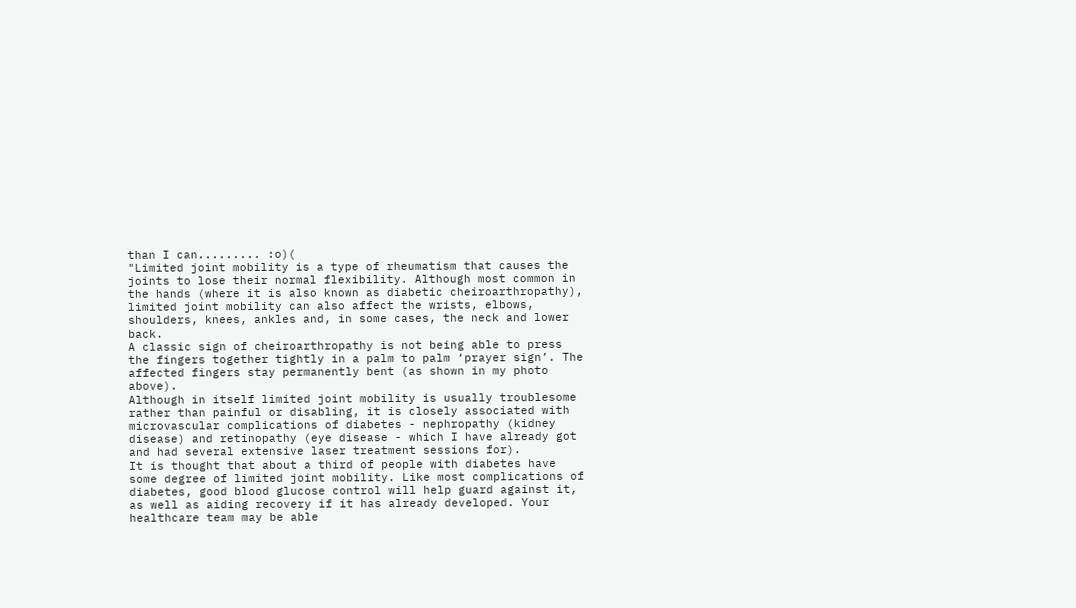than I can......... :o)(
"Limited joint mobility is a type of rheumatism that causes the joints to lose their normal flexibility. Although most common in the hands (where it is also known as diabetic cheiroarthropathy), limited joint mobility can also affect the wrists, elbows, shoulders, knees, ankles and, in some cases, the neck and lower back.
A classic sign of cheiroarthropathy is not being able to press the fingers together tightly in a palm to palm ‘prayer sign’. The affected fingers stay permanently bent (as shown in my photo above).
Although in itself limited joint mobility is usually troublesome rather than painful or disabling, it is closely associated with microvascular complications of diabetes - nephropathy (kidney disease) and retinopathy (eye disease - which I have already got and had several extensive laser treatment sessions for).
It is thought that about a third of people with diabetes have some degree of limited joint mobility. Like most complications of diabetes, good blood glucose control will help guard against it, as well as aiding recovery if it has already developed. Your healthcare team may be able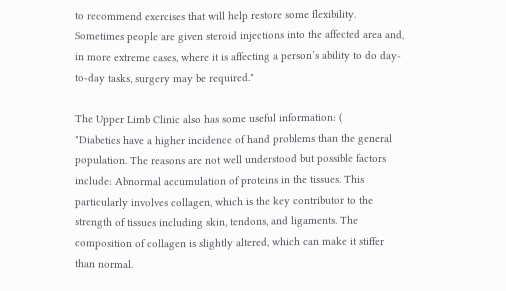to recommend exercises that will help restore some flexibility. Sometimes people are given steroid injections into the affected area and, in more extreme cases, where it is affecting a person’s ability to do day-to-day tasks, surgery may be required."

The Upper Limb Clinic also has some useful information: (
"Diabetics have a higher incidence of hand problems than the general population. The reasons are not well understood but possible factors include: Abnormal accumulation of proteins in the tissues. This particularly involves collagen, which is the key contributor to the strength of tissues including skin, tendons, and ligaments. The composition of collagen is slightly altered, which can make it stiffer than normal.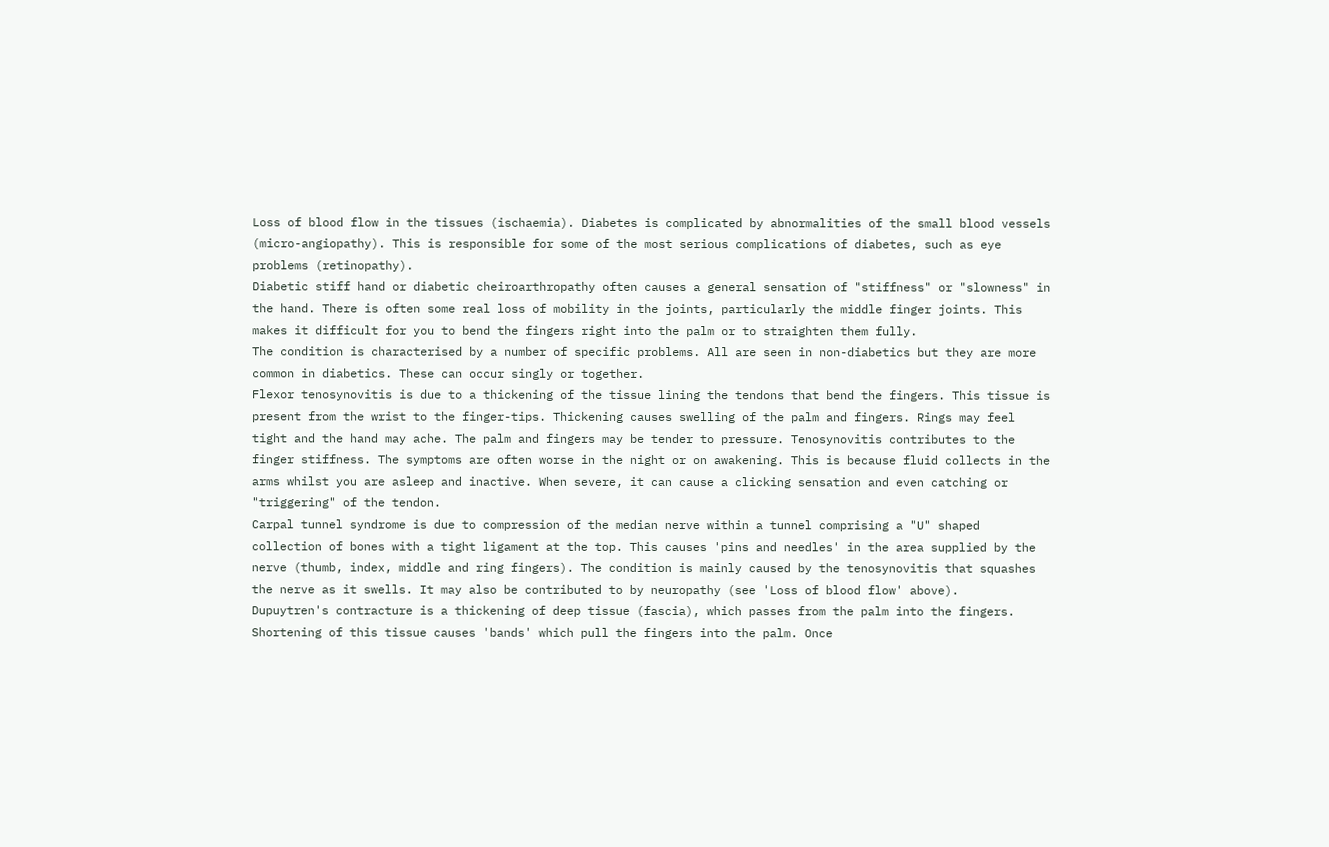Loss of blood flow in the tissues (ischaemia). Diabetes is complicated by abnormalities of the small blood vessels (micro-angiopathy). This is responsible for some of the most serious complications of diabetes, such as eye problems (retinopathy).
Diabetic stiff hand or diabetic cheiroarthropathy often causes a general sensation of "stiffness" or "slowness" in the hand. There is often some real loss of mobility in the joints, particularly the middle finger joints. This makes it difficult for you to bend the fingers right into the palm or to straighten them fully.
The condition is characterised by a number of specific problems. All are seen in non-diabetics but they are more common in diabetics. These can occur singly or together.
Flexor tenosynovitis is due to a thickening of the tissue lining the tendons that bend the fingers. This tissue is present from the wrist to the finger-tips. Thickening causes swelling of the palm and fingers. Rings may feel tight and the hand may ache. The palm and fingers may be tender to pressure. Tenosynovitis contributes to the finger stiffness. The symptoms are often worse in the night or on awakening. This is because fluid collects in the arms whilst you are asleep and inactive. When severe, it can cause a clicking sensation and even catching or "triggering" of the tendon.
Carpal tunnel syndrome is due to compression of the median nerve within a tunnel comprising a "U" shaped collection of bones with a tight ligament at the top. This causes 'pins and needles' in the area supplied by the nerve (thumb, index, middle and ring fingers). The condition is mainly caused by the tenosynovitis that squashes the nerve as it swells. It may also be contributed to by neuropathy (see 'Loss of blood flow' above).
Dupuytren's contracture is a thickening of deep tissue (fascia), which passes from the palm into the fingers. Shortening of this tissue causes 'bands' which pull the fingers into the palm. Once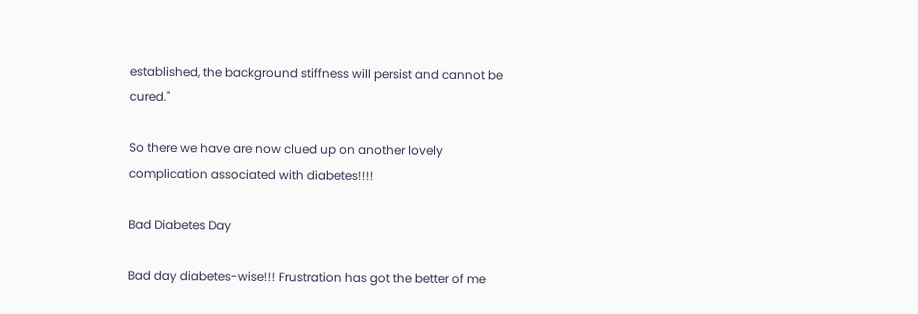established, the background stiffness will persist and cannot be cured."

So there we have are now clued up on another lovely complication associated with diabetes!!!!

Bad Diabetes Day

Bad day diabetes-wise!!! Frustration has got the better of me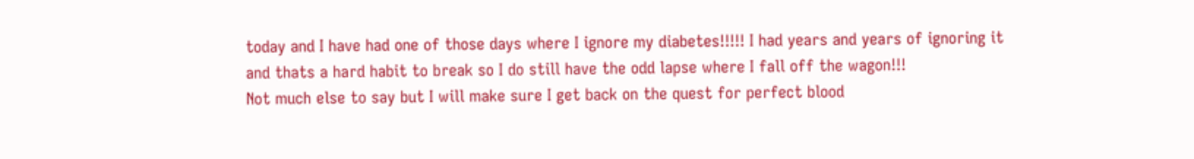today and I have had one of those days where I ignore my diabetes!!!!! I had years and years of ignoring it and thats a hard habit to break so I do still have the odd lapse where I fall off the wagon!!!
Not much else to say but I will make sure I get back on the quest for perfect blood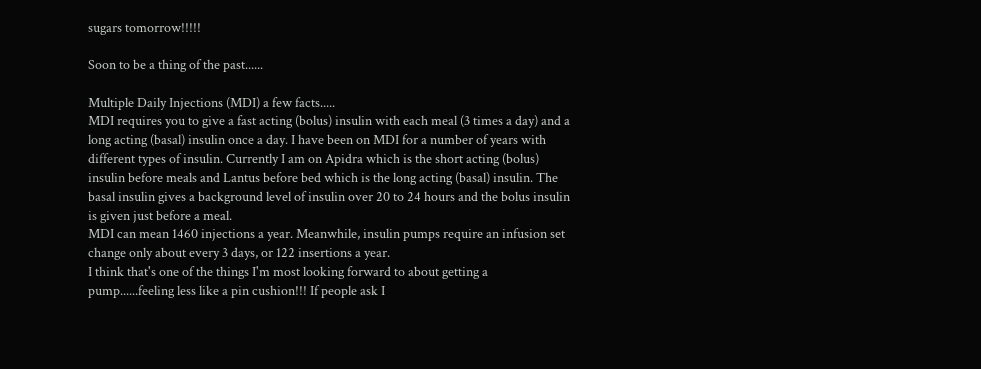sugars tomorrow!!!!!

Soon to be a thing of the past......

Multiple Daily Injections (MDI) a few facts.....
MDI requires you to give a fast acting (bolus) insulin with each meal (3 times a day) and a long acting (basal) insulin once a day. I have been on MDI for a number of years with different types of insulin. Currently I am on Apidra which is the short acting (bolus) insulin before meals and Lantus before bed which is the long acting (basal) insulin. The basal insulin gives a background level of insulin over 20 to 24 hours and the bolus insulin is given just before a meal.
MDI can mean 1460 injections a year. Meanwhile, insulin pumps require an infusion set change only about every 3 days, or 122 insertions a year.
I think that's one of the things I'm most looking forward to about getting a pump......feeling less like a pin cushion!!! If people ask I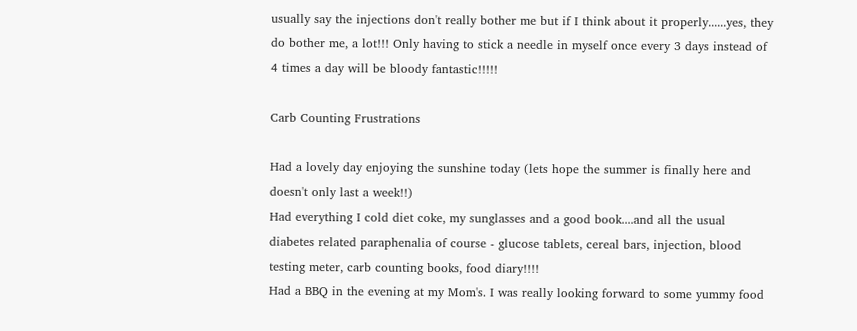usually say the injections don't really bother me but if I think about it properly......yes, they do bother me, a lot!!! Only having to stick a needle in myself once every 3 days instead of 4 times a day will be bloody fantastic!!!!!

Carb Counting Frustrations

Had a lovely day enjoying the sunshine today (lets hope the summer is finally here and doesn't only last a week!!)
Had everything I cold diet coke, my sunglasses and a good book....and all the usual diabetes related paraphenalia of course - glucose tablets, cereal bars, injection, blood testing meter, carb counting books, food diary!!!!
Had a BBQ in the evening at my Mom's. I was really looking forward to some yummy food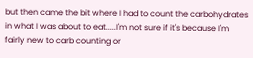but then came the bit where I had to count the carbohydrates in what I was about to eat.....I'm not sure if it's because I'm fairly new to carb counting or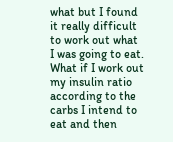what but I found it really difficult to work out what I was going to eat. What if I work out my insulin ratio according to the carbs I intend to eat and then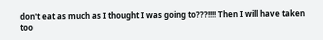don't eat as much as I thought I was going to???!!!! Then I will have taken too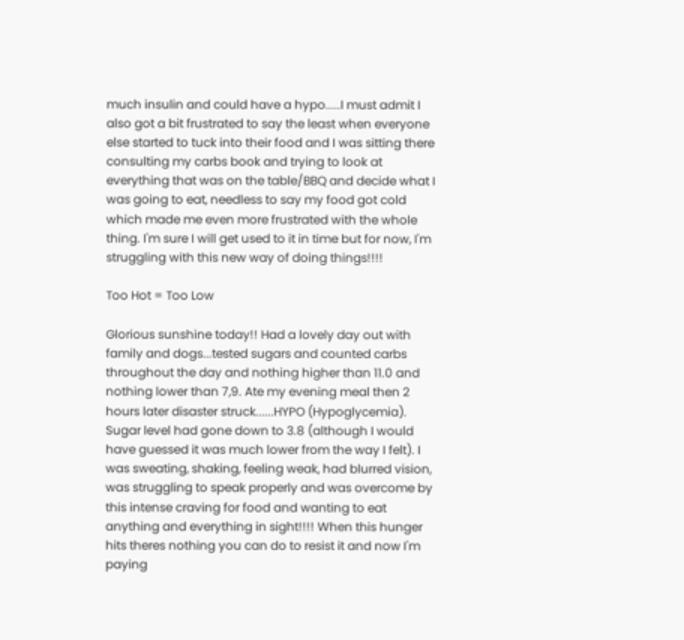much insulin and could have a hypo.....I must admit I also got a bit frustrated to say the least when everyone else started to tuck into their food and I was sitting there consulting my carbs book and trying to look at everything that was on the table/BBQ and decide what I was going to eat, needless to say my food got cold which made me even more frustrated with the whole thing. I'm sure I will get used to it in time but for now, I'm struggling with this new way of doing things!!!!

Too Hot = Too Low

Glorious sunshine today!! Had a lovely day out with family and dogs...tested sugars and counted carbs throughout the day and nothing higher than 11.0 and nothing lower than 7,9. Ate my evening meal then 2 hours later disaster struck......HYPO (Hypoglycemia). Sugar level had gone down to 3.8 (although I would have guessed it was much lower from the way I felt). I was sweating, shaking, feeling weak, had blurred vision, was struggling to speak properly and was overcome by this intense craving for food and wanting to eat anything and everything in sight!!!! When this hunger hits theres nothing you can do to resist it and now I'm paying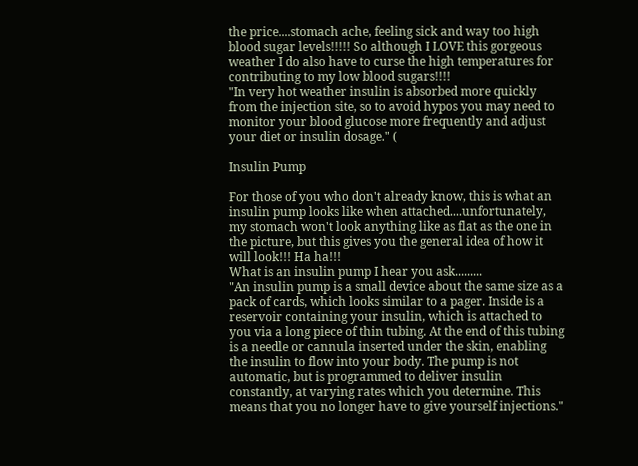the price....stomach ache, feeling sick and way too high blood sugar levels!!!!! So although I LOVE this gorgeous weather I do also have to curse the high temperatures for contributing to my low blood sugars!!!!
"In very hot weather insulin is absorbed more quickly from the injection site, so to avoid hypos you may need to monitor your blood glucose more frequently and adjust your diet or insulin dosage." (

Insulin Pump

For those of you who don't already know, this is what an insulin pump looks like when attached....unfortunately, my stomach won't look anything like as flat as the one in the picture, but this gives you the general idea of how it will look!!! Ha ha!!!
What is an insulin pump I hear you ask.........
"An insulin pump is a small device about the same size as a pack of cards, which looks similar to a pager. Inside is a reservoir containing your insulin, which is attached to you via a long piece of thin tubing. At the end of this tubing is a needle or cannula inserted under the skin, enabling the insulin to flow into your body. The pump is not automatic, but is programmed to deliver insulin constantly, at varying rates which you determine. This means that you no longer have to give yourself injections."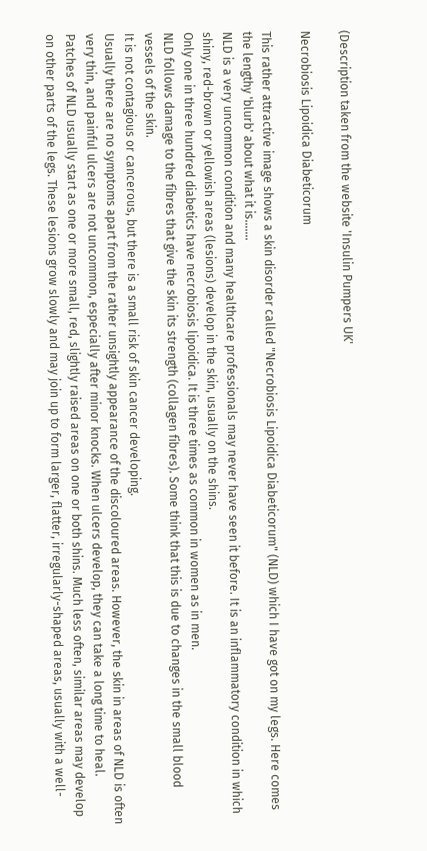(Description taken from the website 'Insulin Pumpers UK'

Necrobiosis Lipoidica Diabeticorum

This rather attractive image shows a skin disorder called "Necrobiosis Lipoidica Diabeticorum" (NLD) which I have got on my legs. Here comes the lengthy 'blurb' about what it is.......
NLD is a very uncommon condition and many healthcare professionals may never have seen it before. It is an inflammatory condition in which shiny, red-brown or yellowish areas (lesions) develop in the skin, usually on the shins.
Only one in three hundred diabetics have necrobiosis lipoidica. It is three times as common in women as in men.
NLD follows damage to the fibres that give the skin its strength (collagen fibres). Some think that this is due to changes in the small blood vessels of the skin.
It is not contagious or cancerous, but there is a small risk of skin cancer developing.
Usually there are no symptoms apart from the rather unsightly appearance of the discoloured areas. However, the skin in areas of NLD is often very thin, and painful ulcers are not uncommon, especially after minor knocks. When ulcers develop, they can take a long time to heal.
Patches of NLD usually start as one or more small, red, slightly raised areas on one or both shins. Much less often, similar areas may develop on other parts of the legs. These lesions grow slowly and may join up to form larger, flatter, irregularly-shaped areas, usually with a well-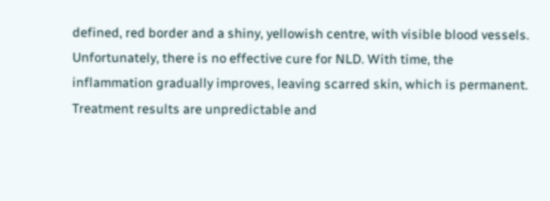defined, red border and a shiny, yellowish centre, with visible blood vessels.
Unfortunately, there is no effective cure for NLD. With time, the inflammation gradually improves, leaving scarred skin, which is permanent.
Treatment results are unpredictable and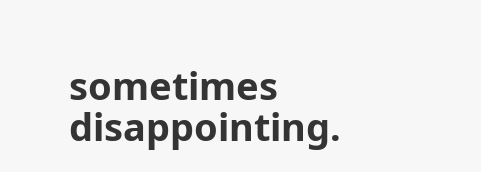sometimes disappointing.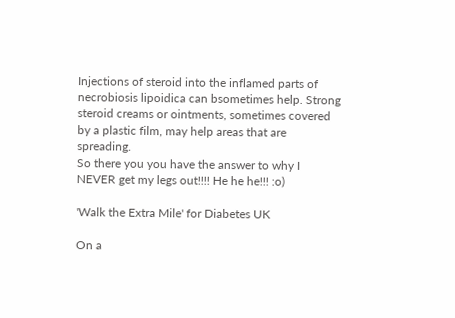Injections of steroid into the inflamed parts of necrobiosis lipoidica can bsometimes help. Strong steroid creams or ointments, sometimes covered by a plastic film, may help areas that are spreading.
So there you you have the answer to why I NEVER get my legs out!!!! He he he!!! :o)

'Walk the Extra Mile' for Diabetes UK

On a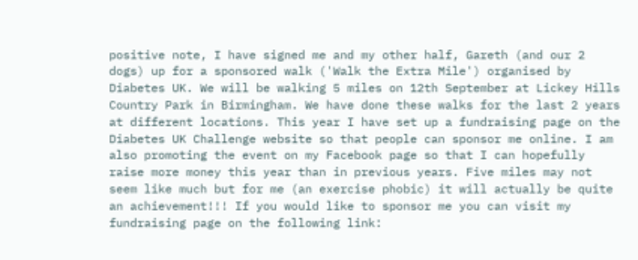positive note, I have signed me and my other half, Gareth (and our 2 dogs) up for a sponsored walk ('Walk the Extra Mile') organised by Diabetes UK. We will be walking 5 miles on 12th September at Lickey Hills Country Park in Birmingham. We have done these walks for the last 2 years at different locations. This year I have set up a fundraising page on the Diabetes UK Challenge website so that people can sponsor me online. I am also promoting the event on my Facebook page so that I can hopefully raise more money this year than in previous years. Five miles may not seem like much but for me (an exercise phobic) it will actually be quite an achievement!!! If you would like to sponsor me you can visit my fundraising page on the following link: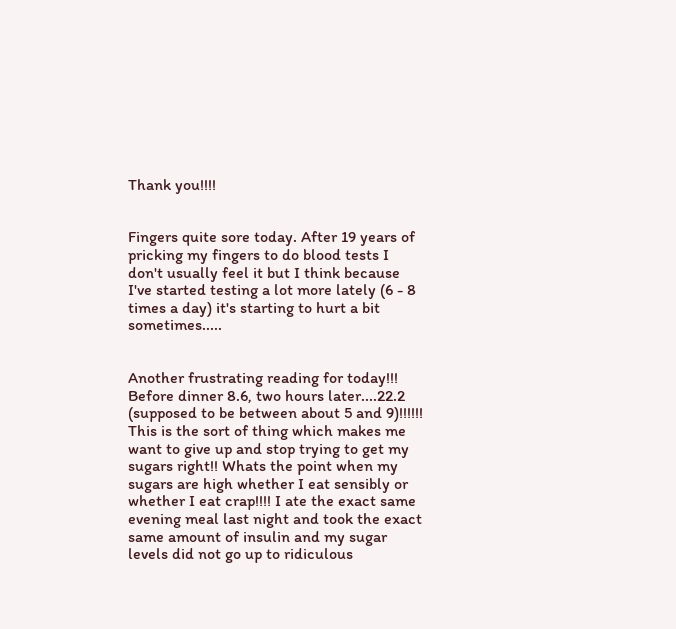Thank you!!!!


Fingers quite sore today. After 19 years of pricking my fingers to do blood tests I don't usually feel it but I think because I've started testing a lot more lately (6 - 8 times a day) it's starting to hurt a bit sometimes.....


Another frustrating reading for today!!! Before dinner 8.6, two hours later....22.2 (supposed to be between about 5 and 9)!!!!!! This is the sort of thing which makes me want to give up and stop trying to get my sugars right!! Whats the point when my sugars are high whether I eat sensibly or whether I eat crap!!!! I ate the exact same evening meal last night and took the exact same amount of insulin and my sugar levels did not go up to ridiculous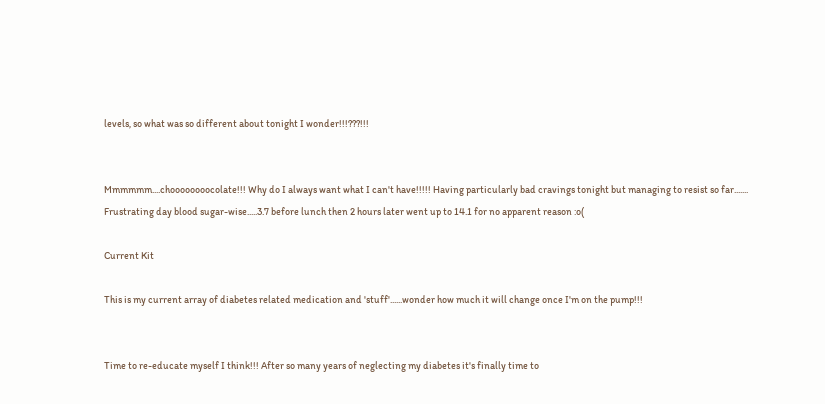levels, so what was so different about tonight I wonder!!!???!!!


Mmmmmm....choooooooocolate!!! Why do I always want what I can't have!!!!! Having particularly bad cravings tonight but managing to resist so far.......
Frustrating day blood sugar-wise.....3.7 before lunch then 2 hours later went up to 14.1 for no apparent reason :o(

Current Kit

This is my current array of diabetes related medication and 'stuff'......wonder how much it will change once I'm on the pump!!!


Time to re-educate myself I think!!! After so many years of neglecting my diabetes it's finally time to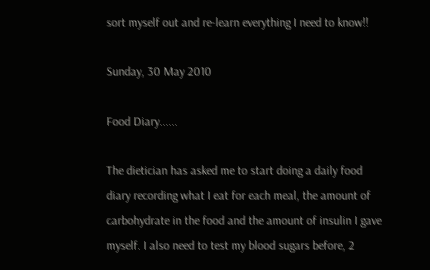sort myself out and re-learn everything I need to know!!

Sunday, 30 May 2010

Food Diary......

The dietician has asked me to start doing a daily food diary recording what I eat for each meal, the amount of carbohydrate in the food and the amount of insulin I gave myself. I also need to test my blood sugars before, 2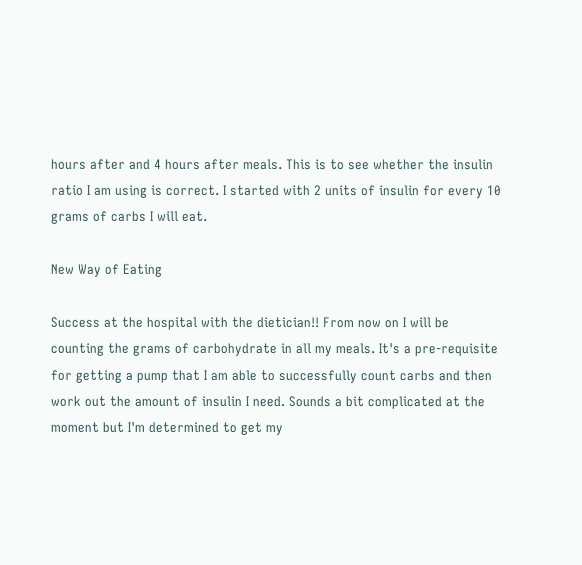hours after and 4 hours after meals. This is to see whether the insulin ratio I am using is correct. I started with 2 units of insulin for every 10 grams of carbs I will eat.

New Way of Eating

Success at the hospital with the dietician!! From now on I will be counting the grams of carbohydrate in all my meals. It's a pre-requisite for getting a pump that I am able to successfully count carbs and then work out the amount of insulin I need. Sounds a bit complicated at the moment but I'm determined to get my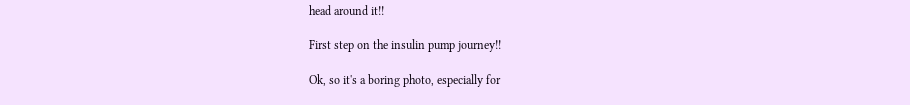head around it!!

First step on the insulin pump journey!!

Ok, so it's a boring photo, especially for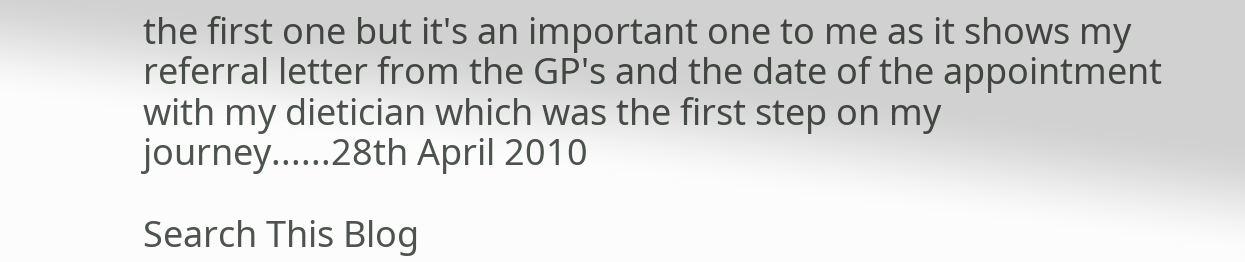the first one but it's an important one to me as it shows my referral letter from the GP's and the date of the appointment with my dietician which was the first step on my journey......28th April 2010

Search This Blog